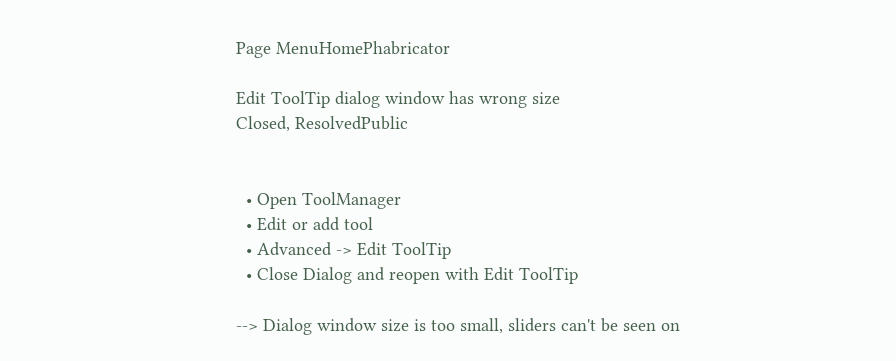Page MenuHomePhabricator

Edit ToolTip dialog window has wrong size
Closed, ResolvedPublic


  • Open ToolManager
  • Edit or add tool
  • Advanced -> Edit ToolTip
  • Close Dialog and reopen with Edit ToolTip

--> Dialog window size is too small, sliders can't be seen on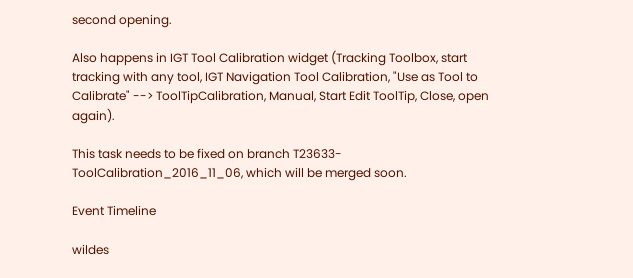second opening.

Also happens in IGT Tool Calibration widget (Tracking Toolbox, start tracking with any tool, IGT Navigation Tool Calibration, "Use as Tool to Calibrate" --> ToolTipCalibration, Manual, Start Edit ToolTip, Close, open again).

This task needs to be fixed on branch T23633-ToolCalibration_2016_11_06, which will be merged soon.

Event Timeline

wildes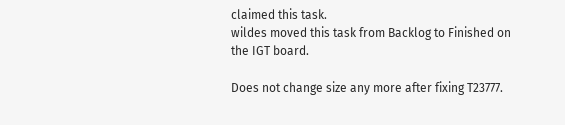claimed this task.
wildes moved this task from Backlog to Finished on the IGT board.

Does not change size any more after fixing T23777.